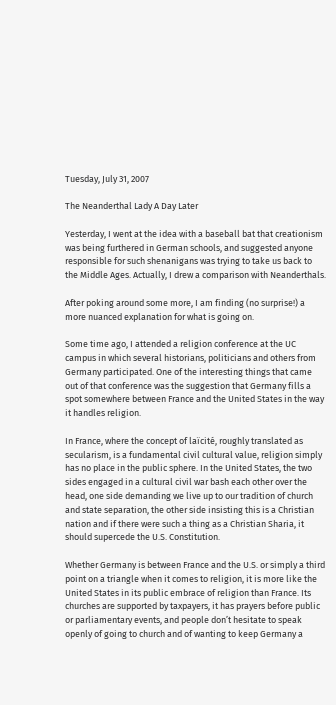Tuesday, July 31, 2007

The Neanderthal Lady A Day Later

Yesterday, I went at the idea with a baseball bat that creationism was being furthered in German schools, and suggested anyone responsible for such shenanigans was trying to take us back to the Middle Ages. Actually, I drew a comparison with Neanderthals.

After poking around some more, I am finding (no surprise!) a more nuanced explanation for what is going on.

Some time ago, I attended a religion conference at the UC campus in which several historians, politicians and others from Germany participated. One of the interesting things that came out of that conference was the suggestion that Germany fills a spot somewhere between France and the United States in the way it handles religion.

In France, where the concept of laïcité, roughly translated as secularism, is a fundamental civil cultural value, religion simply has no place in the public sphere. In the United States, the two sides engaged in a cultural civil war bash each other over the head, one side demanding we live up to our tradition of church and state separation, the other side insisting this is a Christian nation and if there were such a thing as a Christian Sharia, it should supercede the U.S. Constitution.

Whether Germany is between France and the U.S. or simply a third point on a triangle when it comes to religion, it is more like the United States in its public embrace of religion than France. Its churches are supported by taxpayers, it has prayers before public or parliamentary events, and people don’t hesitate to speak openly of going to church and of wanting to keep Germany a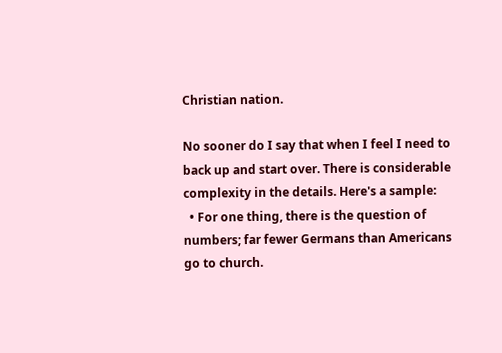Christian nation.

No sooner do I say that when I feel I need to back up and start over. There is considerable complexity in the details. Here's a sample:
  • For one thing, there is the question of numbers; far fewer Germans than Americans go to church.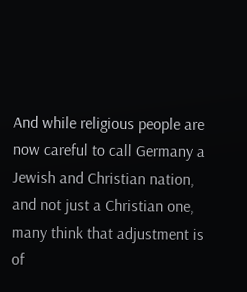And while religious people are now careful to call Germany a Jewish and Christian nation, and not just a Christian one, many think that adjustment is of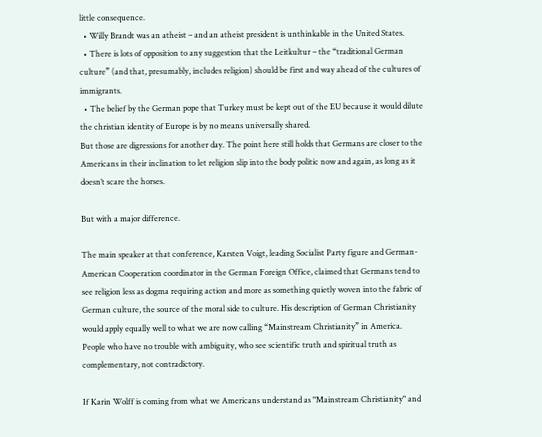little consequence.
  • Willy Brandt was an atheist – and an atheist president is unthinkable in the United States.
  • There is lots of opposition to any suggestion that the Leitkultur – the “traditional German culture” (and that, presumably, includes religion) should be first and way ahead of the cultures of immigrants.
  • The belief by the German pope that Turkey must be kept out of the EU because it would dilute the christian identity of Europe is by no means universally shared.
But those are digressions for another day. The point here still holds that Germans are closer to the Americans in their inclination to let religion slip into the body politic now and again, as long as it doesn’t scare the horses.

But with a major difference.

The main speaker at that conference, Karsten Voigt, leading Socialist Party figure and German-American Cooperation coordinator in the German Foreign Office, claimed that Germans tend to see religion less as dogma requiring action and more as something quietly woven into the fabric of German culture, the source of the moral side to culture. His description of German Christianity would apply equally well to what we are now calling “Mainstream Christianity” in America. People who have no trouble with ambiguity, who see scientific truth and spiritual truth as complementary, not contradictory.

If Karin Wolff is coming from what we Americans understand as "Mainstream Christianity" and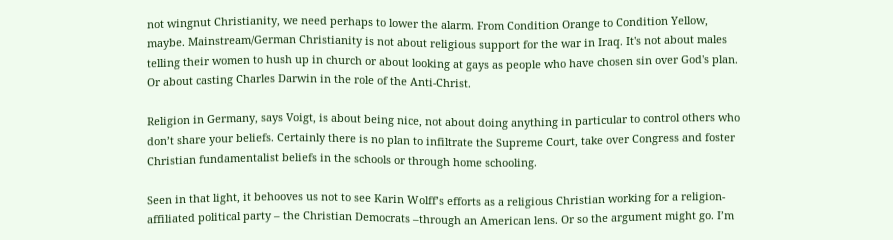not wingnut Christianity, we need perhaps to lower the alarm. From Condition Orange to Condition Yellow, maybe. Mainstream/German Christianity is not about religious support for the war in Iraq. It's not about males telling their women to hush up in church or about looking at gays as people who have chosen sin over God's plan. Or about casting Charles Darwin in the role of the Anti-Christ.

Religion in Germany, says Voigt, is about being nice, not about doing anything in particular to control others who don’t share your beliefs. Certainly there is no plan to infiltrate the Supreme Court, take over Congress and foster Christian fundamentalist beliefs in the schools or through home schooling.

Seen in that light, it behooves us not to see Karin Wolff’s efforts as a religious Christian working for a religion-affiliated political party – the Christian Democrats –through an American lens. Or so the argument might go. I’m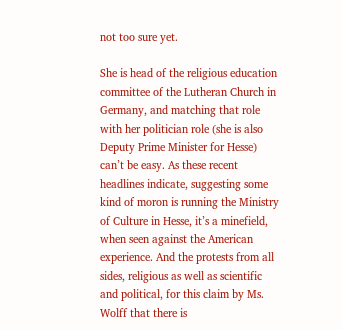not too sure yet.

She is head of the religious education committee of the Lutheran Church in Germany, and matching that role with her politician role (she is also Deputy Prime Minister for Hesse) can’t be easy. As these recent headlines indicate, suggesting some kind of moron is running the Ministry of Culture in Hesse, it’s a minefield, when seen against the American experience. And the protests from all sides, religious as well as scientific and political, for this claim by Ms. Wolff that there is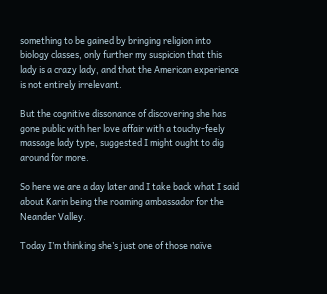something to be gained by bringing religion into biology classes, only further my suspicion that this lady is a crazy lady, and that the American experience is not entirely irrelevant.

But the cognitive dissonance of discovering she has gone public with her love affair with a touchy-feely massage lady type, suggested I might ought to dig around for more.

So here we are a day later and I take back what I said about Karin being the roaming ambassador for the Neander Valley.

Today I’m thinking she’s just one of those naïve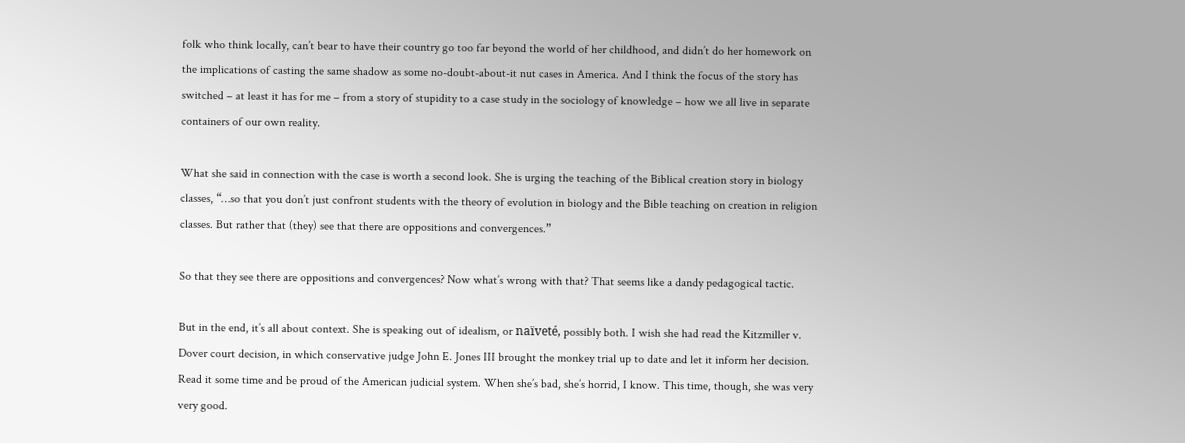folk who think locally, can’t bear to have their country go too far beyond the world of her childhood, and didn’t do her homework on the implications of casting the same shadow as some no-doubt-about-it nut cases in America. And I think the focus of the story has switched – at least it has for me – from a story of stupidity to a case study in the sociology of knowledge – how we all live in separate containers of our own reality.

What she said in connection with the case is worth a second look. She is urging the teaching of the Biblical creation story in biology classes, “…so that you don’t just confront students with the theory of evolution in biology and the Bible teaching on creation in religion classes. But rather that (they) see that there are oppositions and convergences.”

So that they see there are oppositions and convergences? Now what’s wrong with that? That seems like a dandy pedagogical tactic.

But in the end, it’s all about context. She is speaking out of idealism, or naïveté, possibly both. I wish she had read the Kitzmiller v. Dover court decision, in which conservative judge John E. Jones III brought the monkey trial up to date and let it inform her decision. Read it some time and be proud of the American judicial system. When she’s bad, she’s horrid, I know. This time, though, she was very very good.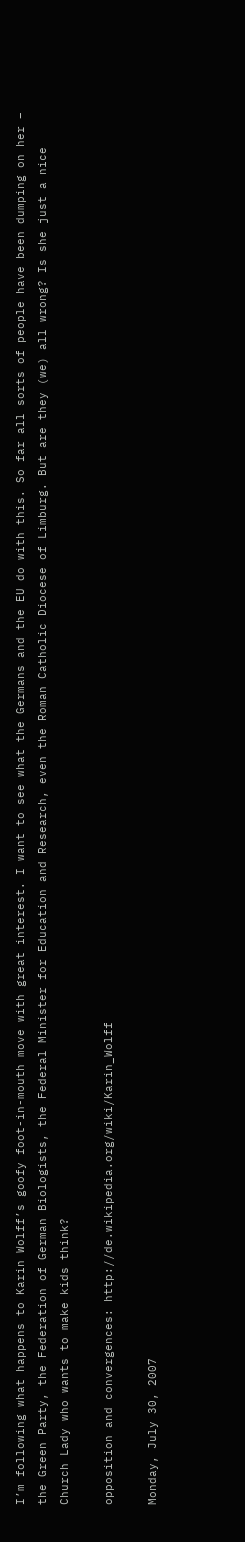I’m following what happens to Karin Wolff’s goofy foot-in-mouth move with great interest. I want to see what the Germans and the EU do with this. So far all sorts of people have been dumping on her – the Green Party, the Federation of German Biologists, the Federal Minister for Education and Research, even the Roman Catholic Diocese of Limburg. But are they (we) all wrong? Is she just a nice Church Lady who wants to make kids think?

opposition and convergences: http://de.wikipedia.org/wiki/Karin_Wolff

Monday, July 30, 2007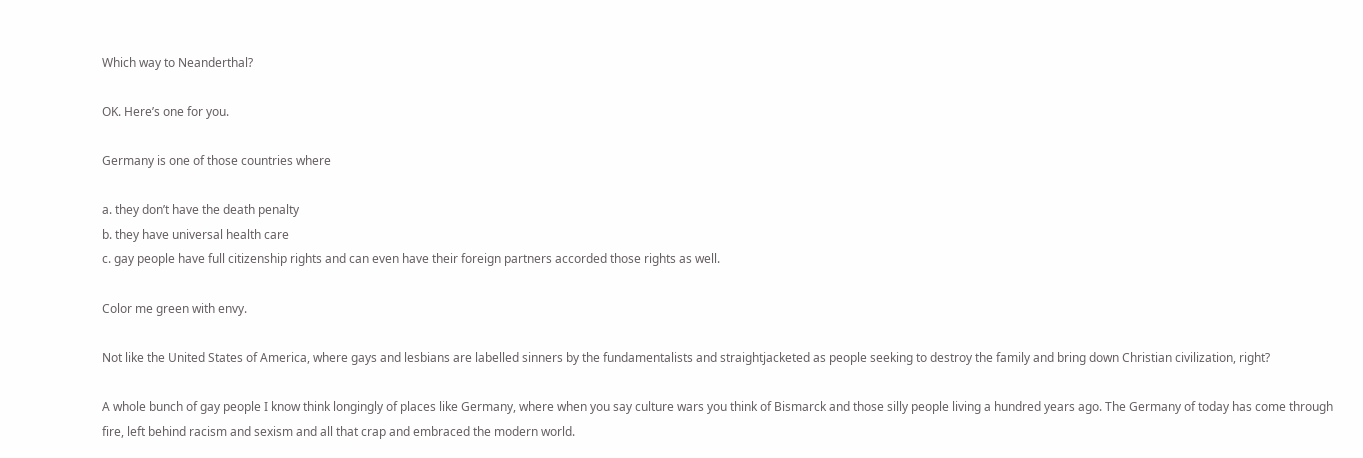Which way to Neanderthal?

OK. Here’s one for you.

Germany is one of those countries where

a. they don’t have the death penalty
b. they have universal health care
c. gay people have full citizenship rights and can even have their foreign partners accorded those rights as well.

Color me green with envy.

Not like the United States of America, where gays and lesbians are labelled sinners by the fundamentalists and straightjacketed as people seeking to destroy the family and bring down Christian civilization, right?

A whole bunch of gay people I know think longingly of places like Germany, where when you say culture wars you think of Bismarck and those silly people living a hundred years ago. The Germany of today has come through fire, left behind racism and sexism and all that crap and embraced the modern world.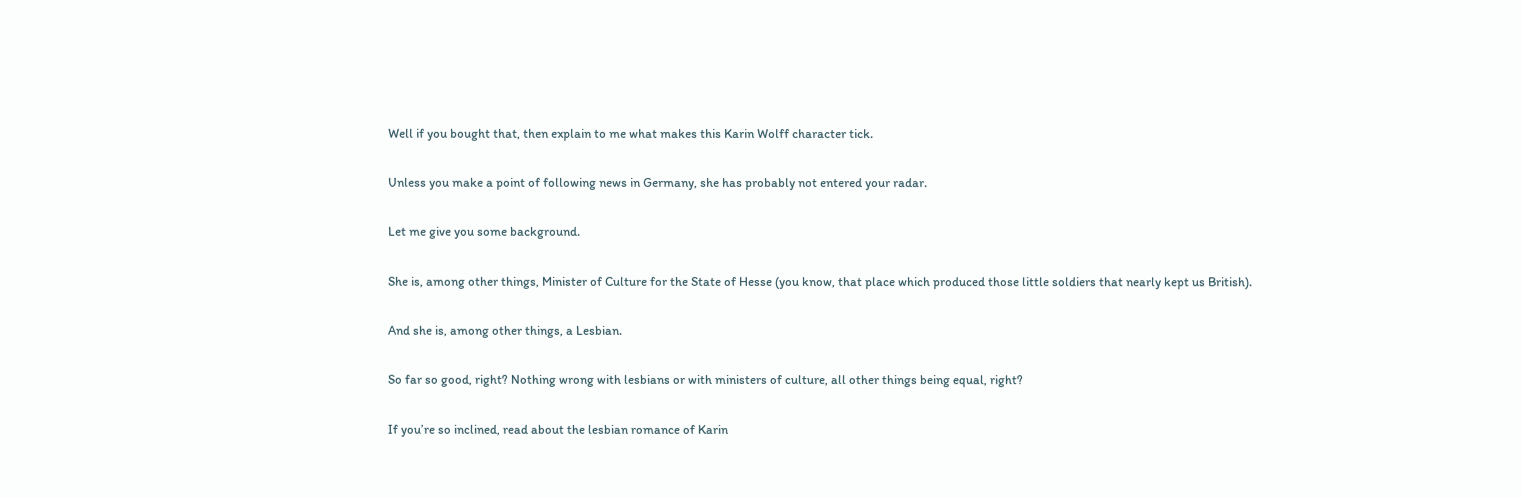Well if you bought that, then explain to me what makes this Karin Wolff character tick.

Unless you make a point of following news in Germany, she has probably not entered your radar.

Let me give you some background.

She is, among other things, Minister of Culture for the State of Hesse (you know, that place which produced those little soldiers that nearly kept us British).

And she is, among other things, a Lesbian.

So far so good, right? Nothing wrong with lesbians or with ministers of culture, all other things being equal, right?

If you’re so inclined, read about the lesbian romance of Karin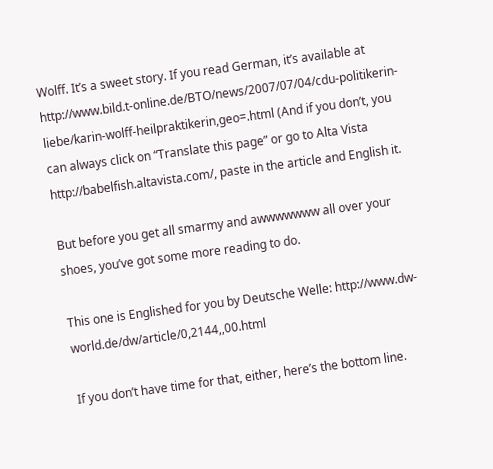Wolff. It’s a sweet story. If you read German, it’s available at http://www.bild.t-online.de/BTO/news/2007/07/04/cdu-politikerin-liebe/karin-wolff-heilpraktikerin,geo=.html (And if you don’t, you can always click on “Translate this page” or go to Alta Vista http://babelfish.altavista.com/, paste in the article and English it.

But before you get all smarmy and awwwwwww all over your shoes, you’ve got some more reading to do.

This one is Englished for you by Deutsche Welle: http://www.dw-world.de/dw/article/0,2144,,00.html

If you don’t have time for that, either, here’s the bottom line.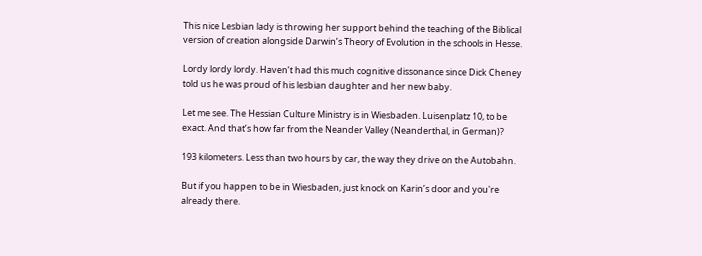This nice Lesbian lady is throwing her support behind the teaching of the Biblical version of creation alongside Darwin’s Theory of Evolution in the schools in Hesse.

Lordy lordy lordy. Haven’t had this much cognitive dissonance since Dick Cheney told us he was proud of his lesbian daughter and her new baby.

Let me see. The Hessian Culture Ministry is in Wiesbaden. Luisenplatz 10, to be exact. And that’s how far from the Neander Valley (Neanderthal, in German)?

193 kilometers. Less than two hours by car, the way they drive on the Autobahn.

But if you happen to be in Wiesbaden, just knock on Karin’s door and you're already there.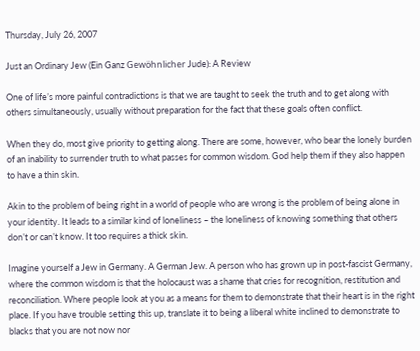Thursday, July 26, 2007

Just an Ordinary Jew (Ein Ganz Gewöhnlicher Jude): A Review

One of life’s more painful contradictions is that we are taught to seek the truth and to get along with others simultaneously, usually without preparation for the fact that these goals often conflict.

When they do, most give priority to getting along. There are some, however, who bear the lonely burden of an inability to surrender truth to what passes for common wisdom. God help them if they also happen to have a thin skin.

Akin to the problem of being right in a world of people who are wrong is the problem of being alone in your identity. It leads to a similar kind of loneliness – the loneliness of knowing something that others don’t or can’t know. It too requires a thick skin.

Imagine yourself a Jew in Germany. A German Jew. A person who has grown up in post-fascist Germany, where the common wisdom is that the holocaust was a shame that cries for recognition, restitution and reconciliation. Where people look at you as a means for them to demonstrate that their heart is in the right place. If you have trouble setting this up, translate it to being a liberal white inclined to demonstrate to blacks that you are not now nor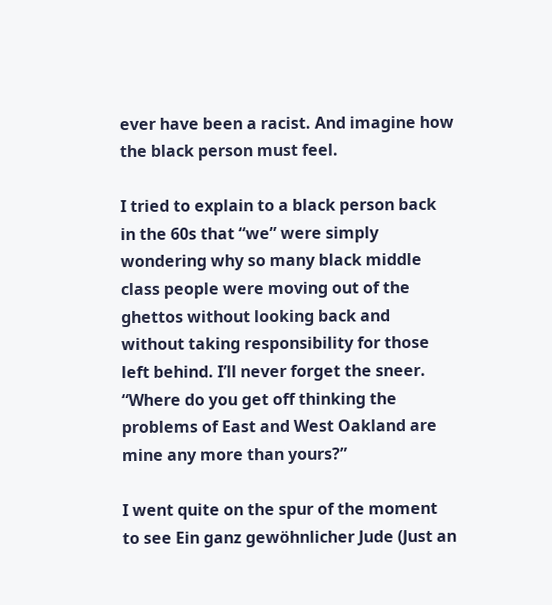ever have been a racist. And imagine how the black person must feel.

I tried to explain to a black person back in the 60s that “we” were simply wondering why so many black middle class people were moving out of the ghettos without looking back and without taking responsibility for those left behind. I’ll never forget the sneer. “Where do you get off thinking the problems of East and West Oakland are mine any more than yours?”

I went quite on the spur of the moment to see Ein ganz gewöhnlicher Jude (Just an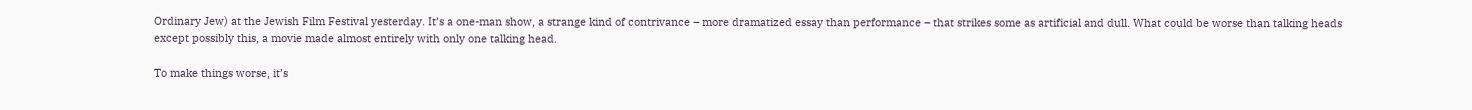Ordinary Jew) at the Jewish Film Festival yesterday. It’s a one-man show, a strange kind of contrivance – more dramatized essay than performance – that strikes some as artificial and dull. What could be worse than talking heads except possibly this, a movie made almost entirely with only one talking head.

To make things worse, it’s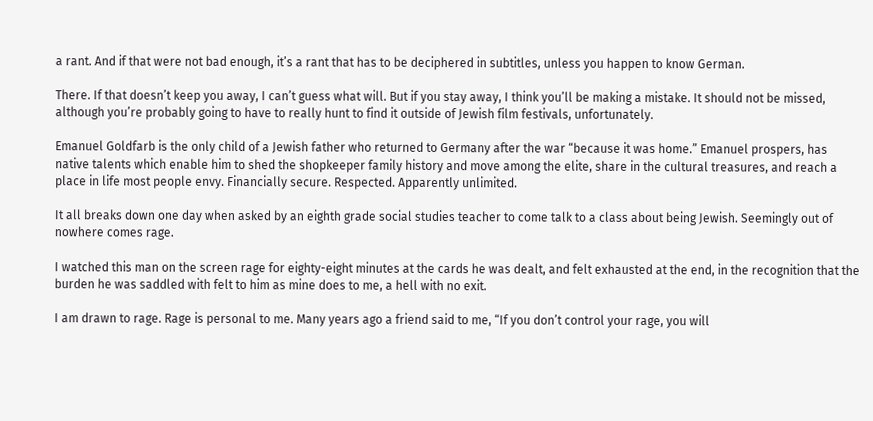a rant. And if that were not bad enough, it’s a rant that has to be deciphered in subtitles, unless you happen to know German.

There. If that doesn’t keep you away, I can’t guess what will. But if you stay away, I think you’ll be making a mistake. It should not be missed, although you’re probably going to have to really hunt to find it outside of Jewish film festivals, unfortunately.

Emanuel Goldfarb is the only child of a Jewish father who returned to Germany after the war “because it was home.” Emanuel prospers, has native talents which enable him to shed the shopkeeper family history and move among the elite, share in the cultural treasures, and reach a place in life most people envy. Financially secure. Respected. Apparently unlimited.

It all breaks down one day when asked by an eighth grade social studies teacher to come talk to a class about being Jewish. Seemingly out of nowhere comes rage.

I watched this man on the screen rage for eighty-eight minutes at the cards he was dealt, and felt exhausted at the end, in the recognition that the burden he was saddled with felt to him as mine does to me, a hell with no exit.

I am drawn to rage. Rage is personal to me. Many years ago a friend said to me, “If you don’t control your rage, you will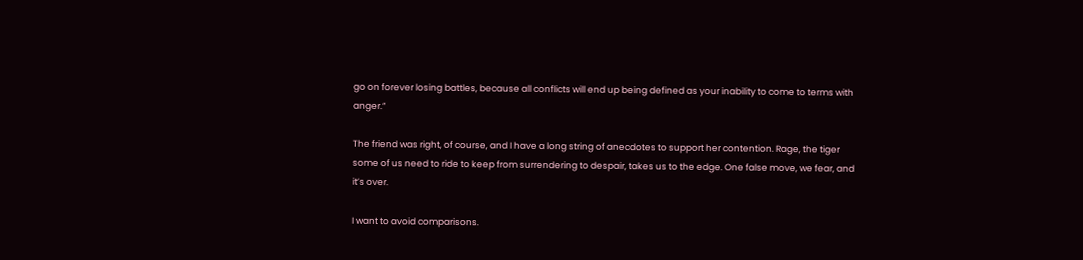go on forever losing battles, because all conflicts will end up being defined as your inability to come to terms with anger.”

The friend was right, of course, and I have a long string of anecdotes to support her contention. Rage, the tiger some of us need to ride to keep from surrendering to despair, takes us to the edge. One false move, we fear, and it’s over.

I want to avoid comparisons.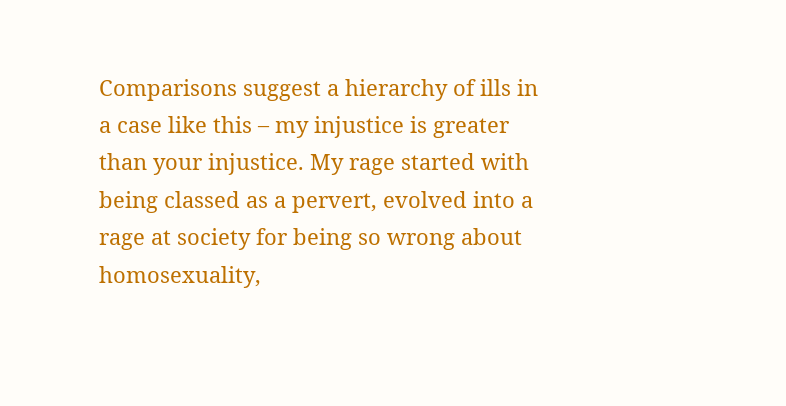Comparisons suggest a hierarchy of ills in a case like this – my injustice is greater than your injustice. My rage started with being classed as a pervert, evolved into a rage at society for being so wrong about homosexuality,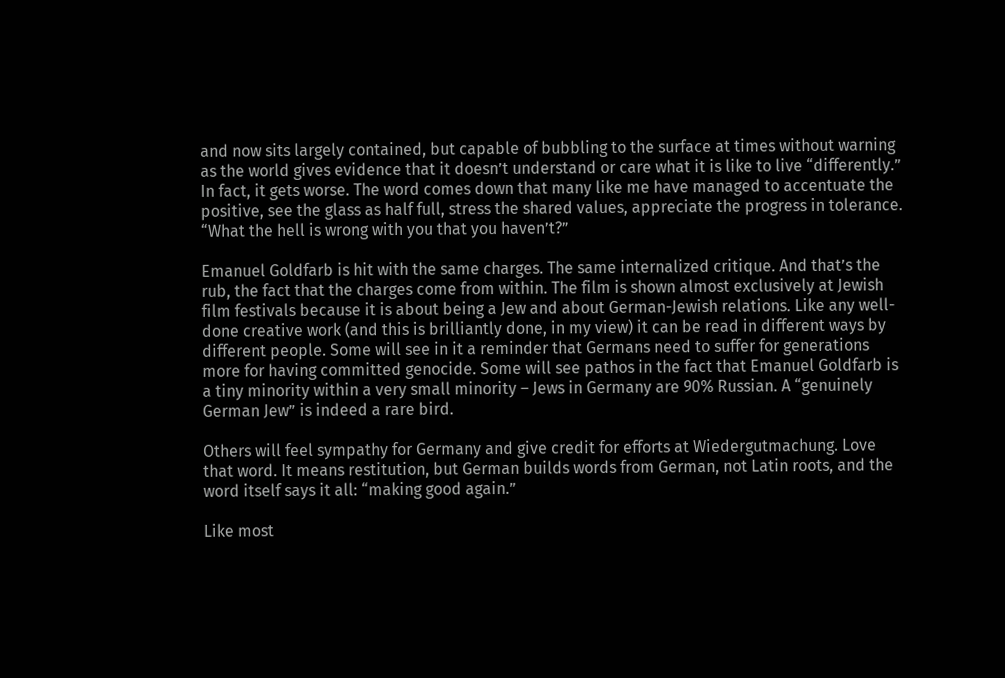and now sits largely contained, but capable of bubbling to the surface at times without warning as the world gives evidence that it doesn’t understand or care what it is like to live “differently.” In fact, it gets worse. The word comes down that many like me have managed to accentuate the positive, see the glass as half full, stress the shared values, appreciate the progress in tolerance. “What the hell is wrong with you that you haven’t?”

Emanuel Goldfarb is hit with the same charges. The same internalized critique. And that’s the rub, the fact that the charges come from within. The film is shown almost exclusively at Jewish film festivals because it is about being a Jew and about German-Jewish relations. Like any well-done creative work (and this is brilliantly done, in my view) it can be read in different ways by different people. Some will see in it a reminder that Germans need to suffer for generations more for having committed genocide. Some will see pathos in the fact that Emanuel Goldfarb is a tiny minority within a very small minority – Jews in Germany are 90% Russian. A “genuinely German Jew” is indeed a rare bird.

Others will feel sympathy for Germany and give credit for efforts at Wiedergutmachung. Love that word. It means restitution, but German builds words from German, not Latin roots, and the word itself says it all: “making good again.”

Like most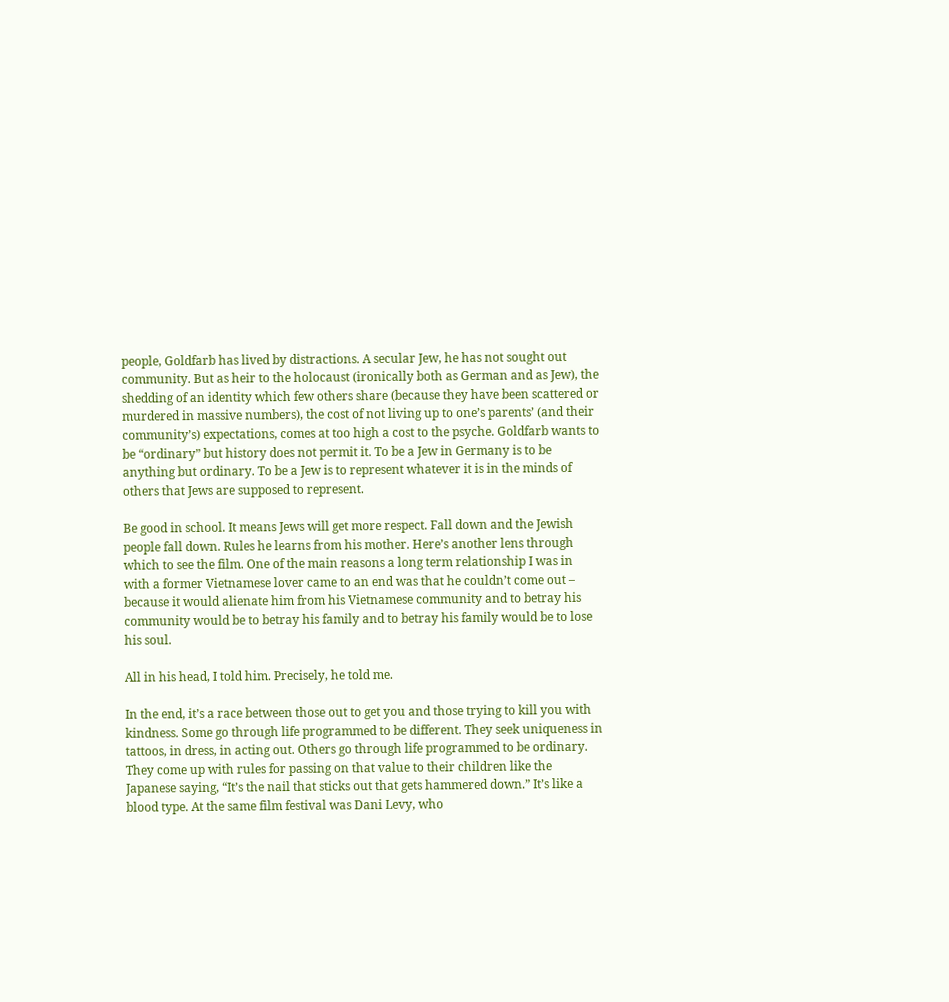people, Goldfarb has lived by distractions. A secular Jew, he has not sought out community. But as heir to the holocaust (ironically both as German and as Jew), the shedding of an identity which few others share (because they have been scattered or murdered in massive numbers), the cost of not living up to one’s parents’ (and their community’s) expectations, comes at too high a cost to the psyche. Goldfarb wants to be “ordinary” but history does not permit it. To be a Jew in Germany is to be anything but ordinary. To be a Jew is to represent whatever it is in the minds of others that Jews are supposed to represent.

Be good in school. It means Jews will get more respect. Fall down and the Jewish people fall down. Rules he learns from his mother. Here’s another lens through which to see the film. One of the main reasons a long term relationship I was in with a former Vietnamese lover came to an end was that he couldn’t come out – because it would alienate him from his Vietnamese community and to betray his community would be to betray his family and to betray his family would be to lose his soul.

All in his head, I told him. Precisely, he told me.

In the end, it’s a race between those out to get you and those trying to kill you with kindness. Some go through life programmed to be different. They seek uniqueness in tattoos, in dress, in acting out. Others go through life programmed to be ordinary. They come up with rules for passing on that value to their children like the Japanese saying, “It’s the nail that sticks out that gets hammered down.” It’s like a blood type. At the same film festival was Dani Levy, who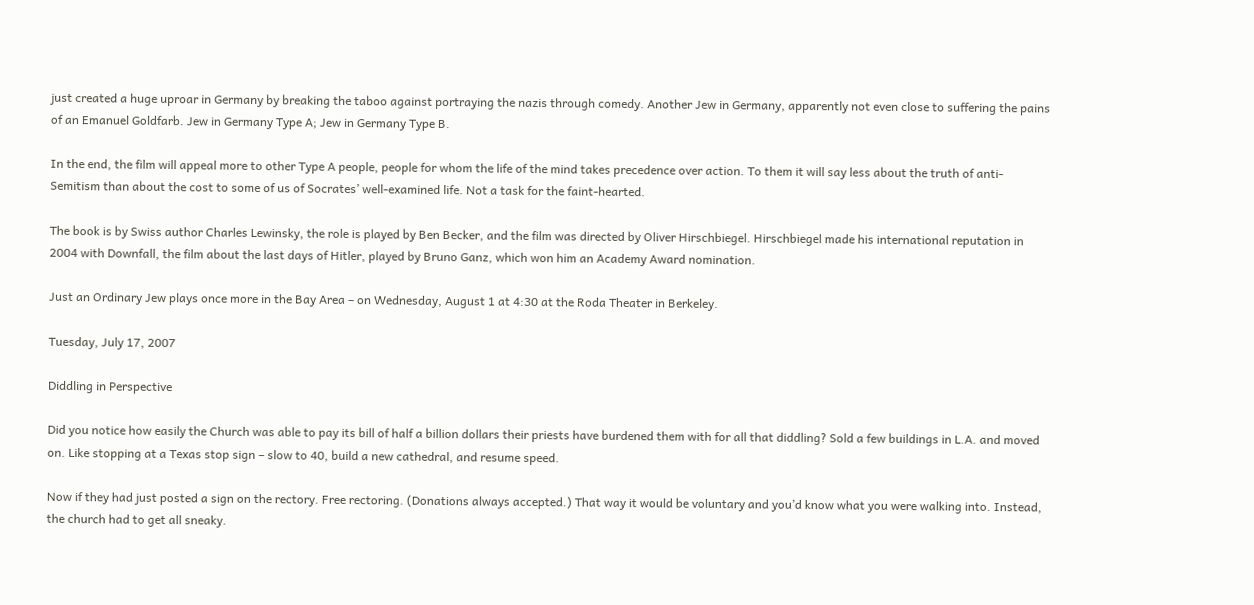just created a huge uproar in Germany by breaking the taboo against portraying the nazis through comedy. Another Jew in Germany, apparently not even close to suffering the pains of an Emanuel Goldfarb. Jew in Germany Type A; Jew in Germany Type B.

In the end, the film will appeal more to other Type A people, people for whom the life of the mind takes precedence over action. To them it will say less about the truth of anti-Semitism than about the cost to some of us of Socrates’ well-examined life. Not a task for the faint-hearted.

The book is by Swiss author Charles Lewinsky, the role is played by Ben Becker, and the film was directed by Oliver Hirschbiegel. Hirschbiegel made his international reputation in 2004 with Downfall, the film about the last days of Hitler, played by Bruno Ganz, which won him an Academy Award nomination.

Just an Ordinary Jew plays once more in the Bay Area – on Wednesday, August 1 at 4:30 at the Roda Theater in Berkeley.

Tuesday, July 17, 2007

Diddling in Perspective

Did you notice how easily the Church was able to pay its bill of half a billion dollars their priests have burdened them with for all that diddling? Sold a few buildings in L.A. and moved on. Like stopping at a Texas stop sign – slow to 40, build a new cathedral, and resume speed.

Now if they had just posted a sign on the rectory. Free rectoring. (Donations always accepted.) That way it would be voluntary and you’d know what you were walking into. Instead, the church had to get all sneaky.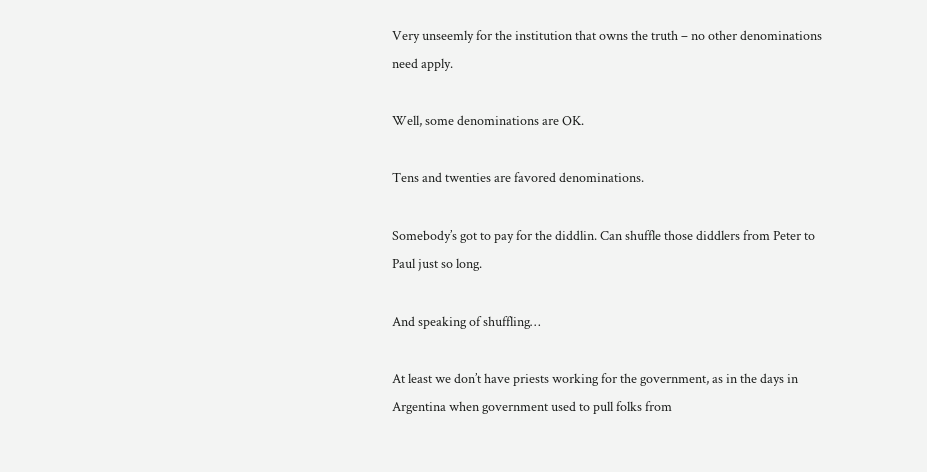Very unseemly for the institution that owns the truth – no other denominations need apply.

Well, some denominations are OK.

Tens and twenties are favored denominations.

Somebody’s got to pay for the diddlin. Can shuffle those diddlers from Peter to Paul just so long.

And speaking of shuffling…

At least we don’t have priests working for the government, as in the days in Argentina when government used to pull folks from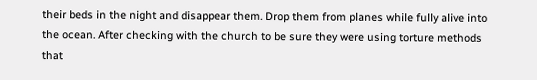their beds in the night and disappear them. Drop them from planes while fully alive into the ocean. After checking with the church to be sure they were using torture methods that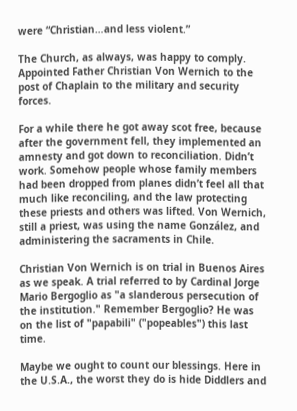were “Christian…and less violent.”

The Church, as always, was happy to comply. Appointed Father Christian Von Wernich to the post of Chaplain to the military and security forces.

For a while there he got away scot free, because after the government fell, they implemented an amnesty and got down to reconciliation. Didn’t work. Somehow people whose family members had been dropped from planes didn’t feel all that much like reconciling, and the law protecting these priests and others was lifted. Von Wernich, still a priest, was using the name González, and administering the sacraments in Chile.

Christian Von Wernich is on trial in Buenos Aires as we speak. A trial referred to by Cardinal Jorge Mario Bergoglio as "a slanderous persecution of the institution." Remember Bergoglio? He was on the list of "papabili" ("popeables") this last time.

Maybe we ought to count our blessings. Here in the U.S.A., the worst they do is hide Diddlers and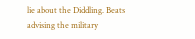lie about the Diddling. Beats advising the military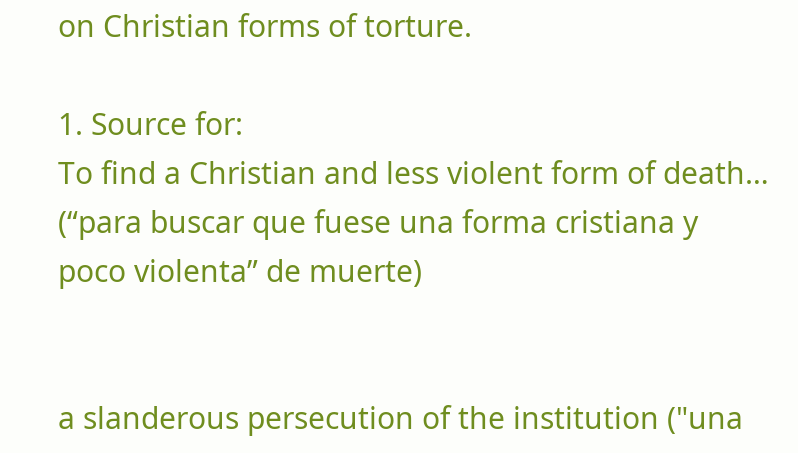on Christian forms of torture.

1. Source for:
To find a Christian and less violent form of death…
(“para buscar que fuese una forma cristiana y poco violenta” de muerte)


a slanderous persecution of the institution ("una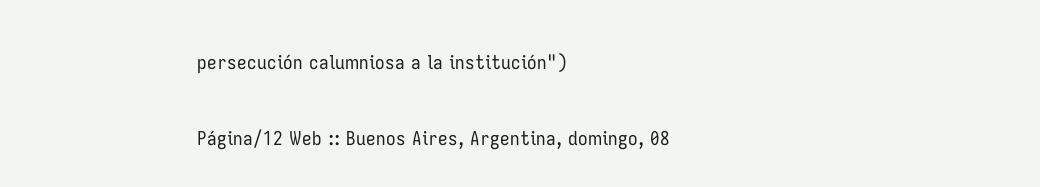persecución calumniosa a la institución")

Página/12 Web :: Buenos Aires, Argentina, domingo, 08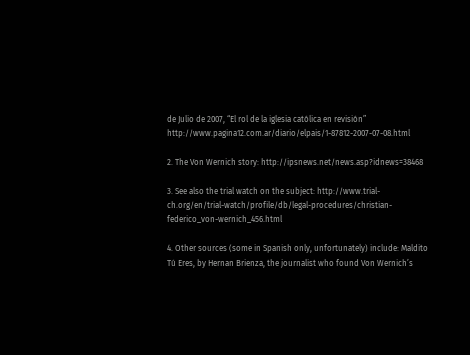de Julio de 2007, “El rol de la iglesia católica en revisión” http://www.pagina12.com.ar/diario/elpais/1-87812-2007-07-08.html

2. The Von Wernich story: http://ipsnews.net/news.asp?idnews=38468

3. See also the trial watch on the subject: http://www.trial-ch.org/en/trial-watch/profile/db/legal-procedures/christian-federico_von-wernich_456.html

4. Other sources (some in Spanish only, unfortunately) include: Maldito Tú Eres, by Hernan Brienza, the journalist who found Von Wernich’s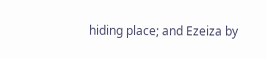hiding place; and Ezeiza by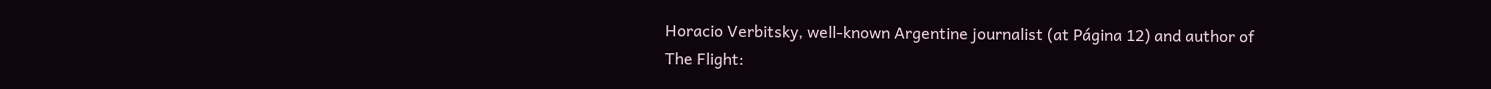Horacio Verbitsky, well-known Argentine journalist (at Página 12) and author of
The Flight: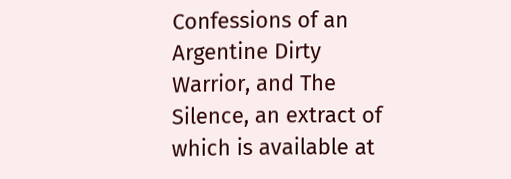Confessions of an Argentine Dirty Warrior, and The Silence, an extract of which is available at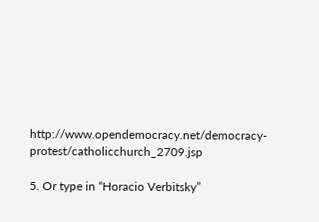http://www.opendemocracy.net/democracy-protest/catholicchurch_2709.jsp

5. Or type in “Horacio Verbitsky”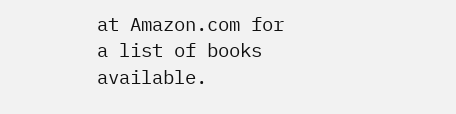at Amazon.com for a list of books available.